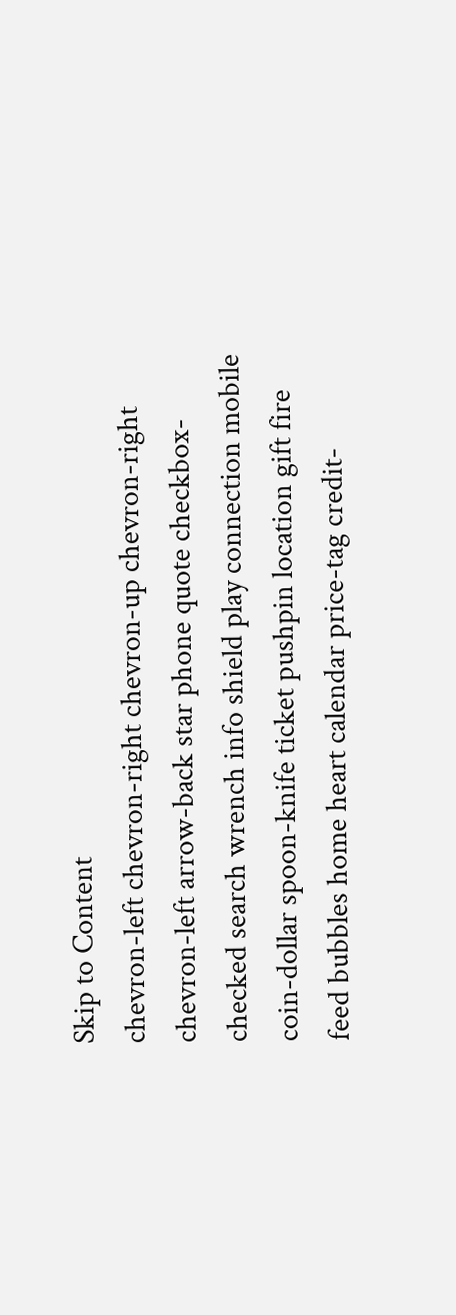Skip to Content
chevron-left chevron-right chevron-up chevron-right chevron-left arrow-back star phone quote checkbox-checked search wrench info shield play connection mobile coin-dollar spoon-knife ticket pushpin location gift fire feed bubbles home heart calendar price-tag credit-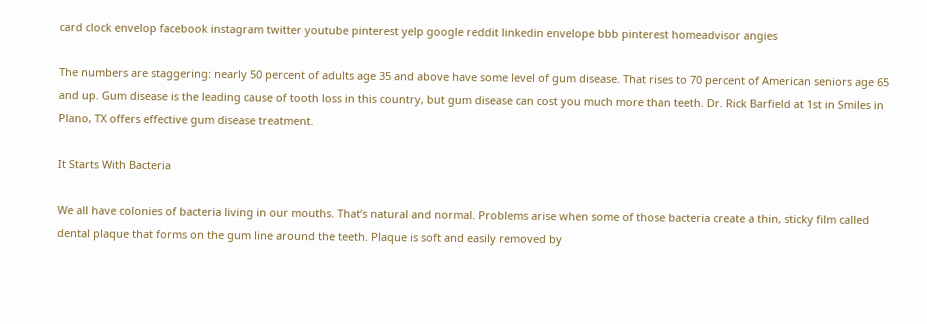card clock envelop facebook instagram twitter youtube pinterest yelp google reddit linkedin envelope bbb pinterest homeadvisor angies

The numbers are staggering: nearly 50 percent of adults age 35 and above have some level of gum disease. That rises to 70 percent of American seniors age 65 and up. Gum disease is the leading cause of tooth loss in this country, but gum disease can cost you much more than teeth. Dr. Rick Barfield at 1st in Smiles in Plano, TX offers effective gum disease treatment.

It Starts With Bacteria

We all have colonies of bacteria living in our mouths. That’s natural and normal. Problems arise when some of those bacteria create a thin, sticky film called dental plaque that forms on the gum line around the teeth. Plaque is soft and easily removed by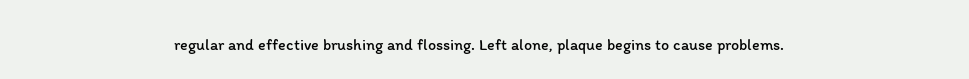regular and effective brushing and flossing. Left alone, plaque begins to cause problems.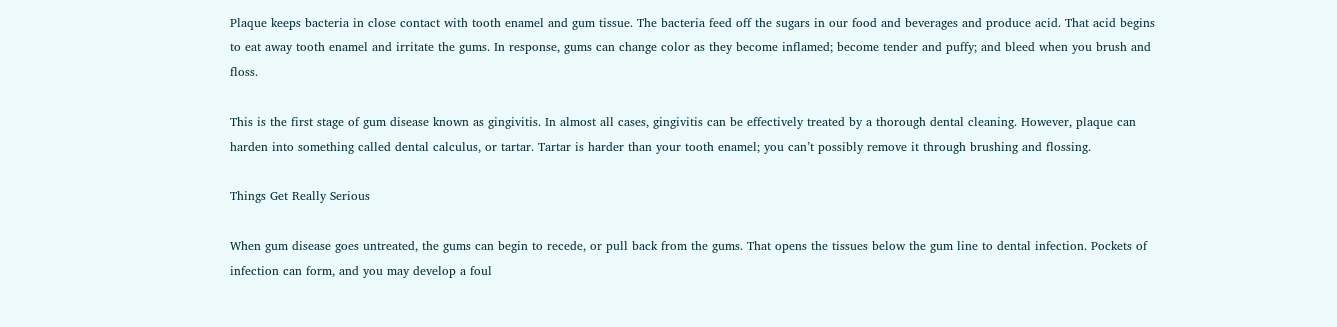Plaque keeps bacteria in close contact with tooth enamel and gum tissue. The bacteria feed off the sugars in our food and beverages and produce acid. That acid begins to eat away tooth enamel and irritate the gums. In response, gums can change color as they become inflamed; become tender and puffy; and bleed when you brush and floss.

This is the first stage of gum disease known as gingivitis. In almost all cases, gingivitis can be effectively treated by a thorough dental cleaning. However, plaque can harden into something called dental calculus, or tartar. Tartar is harder than your tooth enamel; you can’t possibly remove it through brushing and flossing.

Things Get Really Serious

When gum disease goes untreated, the gums can begin to recede, or pull back from the gums. That opens the tissues below the gum line to dental infection. Pockets of infection can form, and you may develop a foul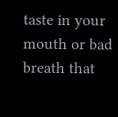taste in your mouth or bad breath that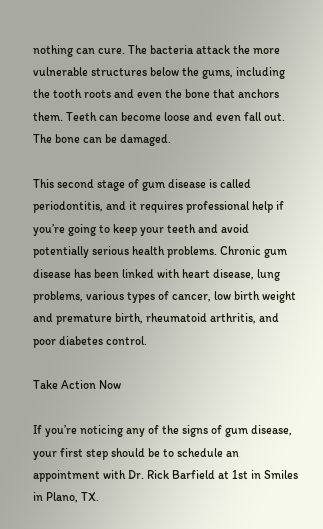nothing can cure. The bacteria attack the more vulnerable structures below the gums, including the tooth roots and even the bone that anchors them. Teeth can become loose and even fall out. The bone can be damaged.

This second stage of gum disease is called periodontitis, and it requires professional help if you’re going to keep your teeth and avoid potentially serious health problems. Chronic gum disease has been linked with heart disease, lung problems, various types of cancer, low birth weight and premature birth, rheumatoid arthritis, and poor diabetes control.

Take Action Now

If you’re noticing any of the signs of gum disease, your first step should be to schedule an appointment with Dr. Rick Barfield at 1st in Smiles in Plano, TX.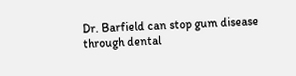Dr. Barfield can stop gum disease through dental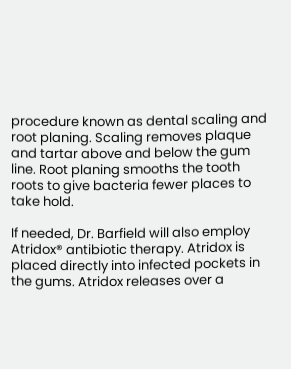procedure known as dental scaling and root planing. Scaling removes plaque and tartar above and below the gum line. Root planing smooths the tooth roots to give bacteria fewer places to take hold.

If needed, Dr. Barfield will also employ Atridox® antibiotic therapy. Atridox is placed directly into infected pockets in the gums. Atridox releases over a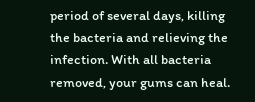period of several days, killing the bacteria and relieving the infection. With all bacteria removed, your gums can heal.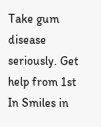Take gum disease seriously. Get help from 1st In Smiles in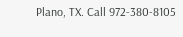Plano, TX. Call 972-380-8105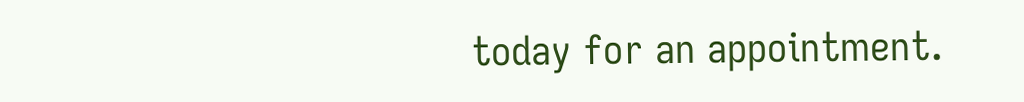today for an appointment.